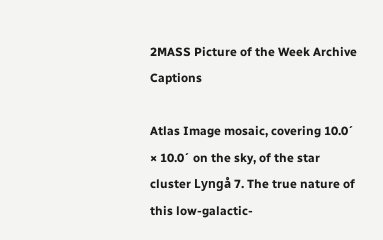2MASS Picture of the Week Archive Captions

Atlas Image mosaic, covering 10.0´ × 10.0´ on the sky, of the star cluster Lyngå 7. The true nature of this low-galactic-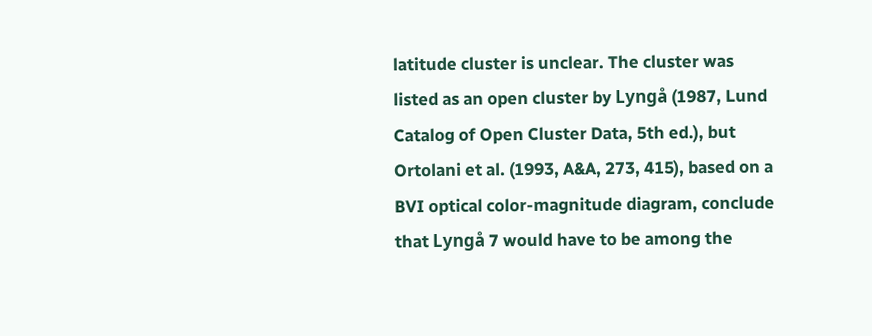latitude cluster is unclear. The cluster was listed as an open cluster by Lyngå (1987, Lund Catalog of Open Cluster Data, 5th ed.), but Ortolani et al. (1993, A&A, 273, 415), based on a BVI optical color-magnitude diagram, conclude that Lyngå 7 would have to be among the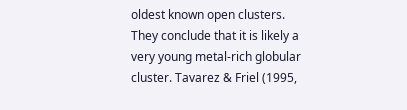oldest known open clusters. They conclude that it is likely a very young metal-rich globular cluster. Tavarez & Friel (1995,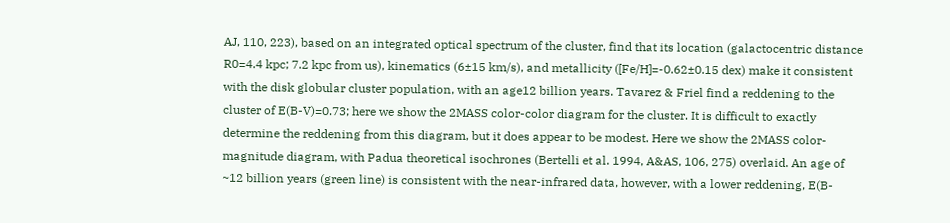AJ, 110, 223), based on an integrated optical spectrum of the cluster, find that its location (galactocentric distance R0=4.4 kpc; 7.2 kpc from us), kinematics (6±15 km/s), and metallicity ([Fe/H]=-0.62±0.15 dex) make it consistent with the disk globular cluster population, with an age12 billion years. Tavarez & Friel find a reddening to the cluster of E(B-V)=0.73; here we show the 2MASS color-color diagram for the cluster. It is difficult to exactly determine the reddening from this diagram, but it does appear to be modest. Here we show the 2MASS color-magnitude diagram, with Padua theoretical isochrones (Bertelli et al. 1994, A&AS, 106, 275) overlaid. An age of ~12 billion years (green line) is consistent with the near-infrared data, however, with a lower reddening, E(B-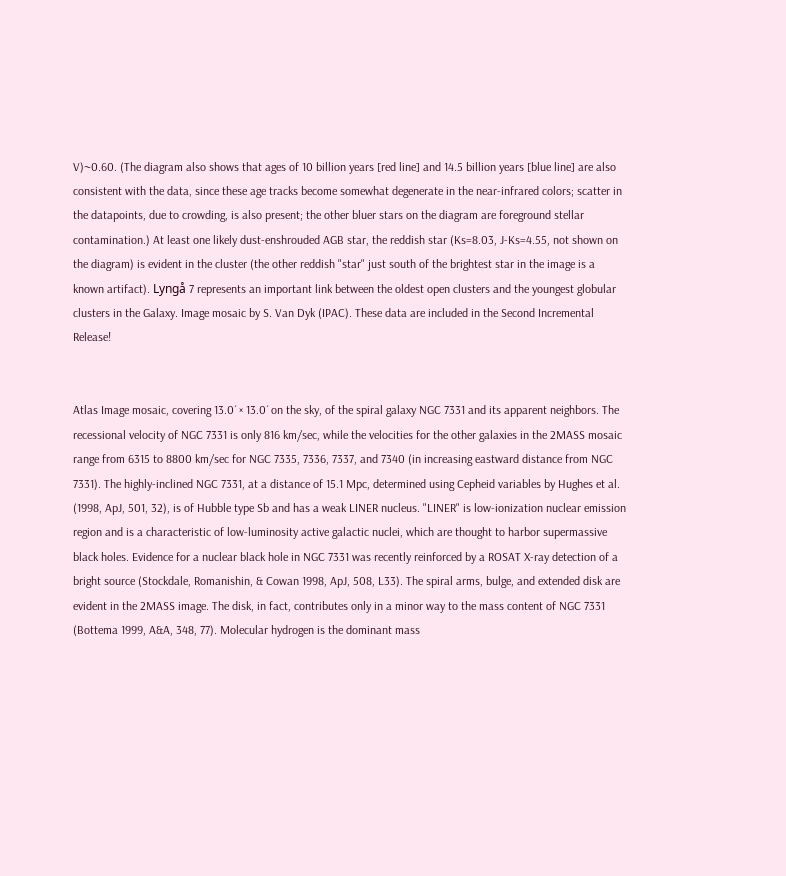V)~0.60. (The diagram also shows that ages of 10 billion years [red line] and 14.5 billion years [blue line] are also consistent with the data, since these age tracks become somewhat degenerate in the near-infrared colors; scatter in the datapoints, due to crowding, is also present; the other bluer stars on the diagram are foreground stellar contamination.) At least one likely dust-enshrouded AGB star, the reddish star (Ks=8.03, J-Ks=4.55, not shown on the diagram) is evident in the cluster (the other reddish "star" just south of the brightest star in the image is a known artifact). Lyngå 7 represents an important link between the oldest open clusters and the youngest globular clusters in the Galaxy. Image mosaic by S. Van Dyk (IPAC). These data are included in the Second Incremental Release!


Atlas Image mosaic, covering 13.0´ × 13.0´ on the sky, of the spiral galaxy NGC 7331 and its apparent neighbors. The recessional velocity of NGC 7331 is only 816 km/sec, while the velocities for the other galaxies in the 2MASS mosaic range from 6315 to 8800 km/sec for NGC 7335, 7336, 7337, and 7340 (in increasing eastward distance from NGC 7331). The highly-inclined NGC 7331, at a distance of 15.1 Mpc, determined using Cepheid variables by Hughes et al. (1998, ApJ, 501, 32), is of Hubble type Sb and has a weak LINER nucleus. "LINER" is low-ionization nuclear emission region and is a characteristic of low-luminosity active galactic nuclei, which are thought to harbor supermassive black holes. Evidence for a nuclear black hole in NGC 7331 was recently reinforced by a ROSAT X-ray detection of a bright source (Stockdale, Romanishin, & Cowan 1998, ApJ, 508, L33). The spiral arms, bulge, and extended disk are evident in the 2MASS image. The disk, in fact, contributes only in a minor way to the mass content of NGC 7331 (Bottema 1999, A&A, 348, 77). Molecular hydrogen is the dominant mass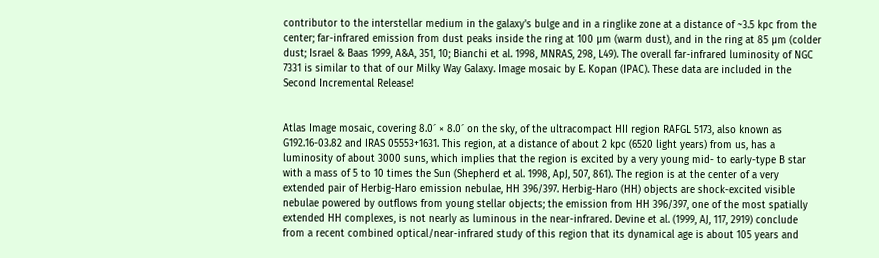contributor to the interstellar medium in the galaxy's bulge and in a ringlike zone at a distance of ~3.5 kpc from the center; far-infrared emission from dust peaks inside the ring at 100 µm (warm dust), and in the ring at 85 µm (colder dust; Israel & Baas 1999, A&A, 351, 10; Bianchi et al. 1998, MNRAS, 298, L49). The overall far-infrared luminosity of NGC 7331 is similar to that of our Milky Way Galaxy. Image mosaic by E. Kopan (IPAC). These data are included in the Second Incremental Release!


Atlas Image mosaic, covering 8.0´ × 8.0´ on the sky, of the ultracompact HII region RAFGL 5173, also known as G192.16-03.82 and IRAS 05553+1631. This region, at a distance of about 2 kpc (6520 light years) from us, has a luminosity of about 3000 suns, which implies that the region is excited by a very young mid- to early-type B star with a mass of 5 to 10 times the Sun (Shepherd et al. 1998, ApJ, 507, 861). The region is at the center of a very extended pair of Herbig-Haro emission nebulae, HH 396/397. Herbig-Haro (HH) objects are shock-excited visible nebulae powered by outflows from young stellar objects; the emission from HH 396/397, one of the most spatially extended HH complexes, is not nearly as luminous in the near-infrared. Devine et al. (1999, AJ, 117, 2919) conclude from a recent combined optical/near-infrared study of this region that its dynamical age is about 105 years and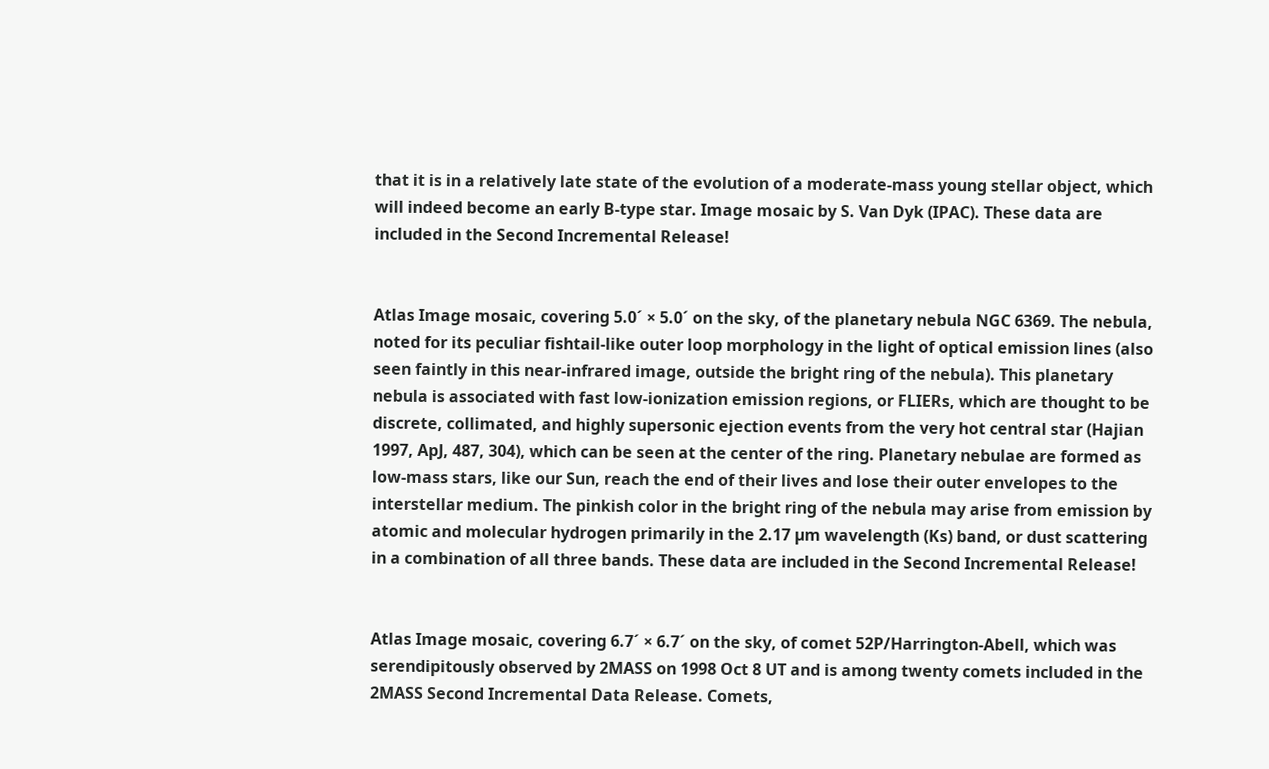that it is in a relatively late state of the evolution of a moderate-mass young stellar object, which will indeed become an early B-type star. Image mosaic by S. Van Dyk (IPAC). These data are included in the Second Incremental Release!


Atlas Image mosaic, covering 5.0´ × 5.0´ on the sky, of the planetary nebula NGC 6369. The nebula, noted for its peculiar fishtail-like outer loop morphology in the light of optical emission lines (also seen faintly in this near-infrared image, outside the bright ring of the nebula). This planetary nebula is associated with fast low-ionization emission regions, or FLIERs, which are thought to be discrete, collimated, and highly supersonic ejection events from the very hot central star (Hajian 1997, ApJ, 487, 304), which can be seen at the center of the ring. Planetary nebulae are formed as low-mass stars, like our Sun, reach the end of their lives and lose their outer envelopes to the interstellar medium. The pinkish color in the bright ring of the nebula may arise from emission by atomic and molecular hydrogen primarily in the 2.17 µm wavelength (Ks) band, or dust scattering in a combination of all three bands. These data are included in the Second Incremental Release!


Atlas Image mosaic, covering 6.7´ × 6.7´ on the sky, of comet 52P/Harrington-Abell, which was serendipitously observed by 2MASS on 1998 Oct 8 UT and is among twenty comets included in the 2MASS Second Incremental Data Release. Comets,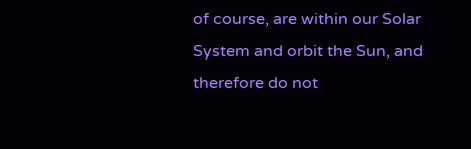of course, are within our Solar System and orbit the Sun, and therefore do not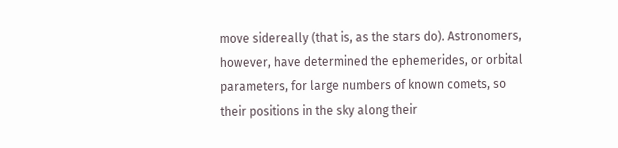move sidereally (that is, as the stars do). Astronomers, however, have determined the ephemerides, or orbital parameters, for large numbers of known comets, so their positions in the sky along their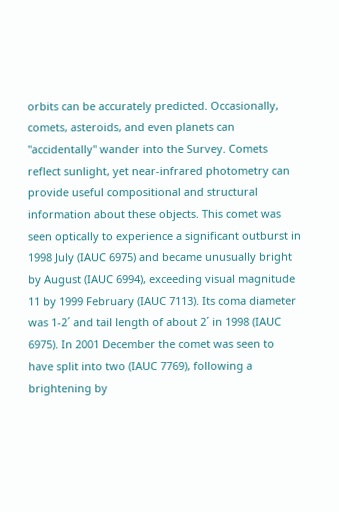orbits can be accurately predicted. Occasionally, comets, asteroids, and even planets can "accidentally" wander into the Survey. Comets reflect sunlight, yet near-infrared photometry can provide useful compositional and structural information about these objects. This comet was seen optically to experience a significant outburst in 1998 July (IAUC 6975) and became unusually bright by August (IAUC 6994), exceeding visual magnitude 11 by 1999 February (IAUC 7113). Its coma diameter was 1-2´ and tail length of about 2´ in 1998 (IAUC 6975). In 2001 December the comet was seen to have split into two (IAUC 7769), following a brightening by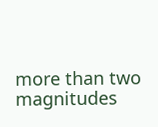more than two magnitudes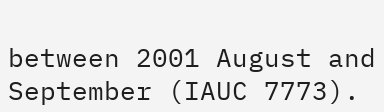between 2001 August and September (IAUC 7773).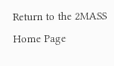Return to the 2MASS Home Page